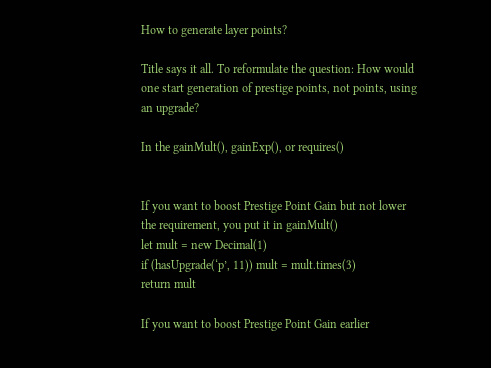How to generate layer points?

Title says it all. To reformulate the question: How would one start generation of prestige points, not points, using an upgrade?

In the gainMult(), gainExp(), or requires()


If you want to boost Prestige Point Gain but not lower the requirement, you put it in gainMult()
let mult = new Decimal(1)
if (hasUpgrade(‘p’, 11)) mult = mult.times(3)
return mult

If you want to boost Prestige Point Gain earlier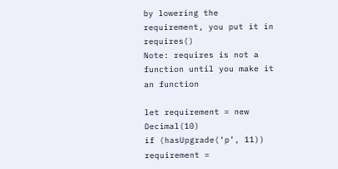by lowering the requirement, you put it in requires()
Note: requires is not a function until you make it an function

let requirement = new Decimal(10)
if (hasUpgrade(‘p’, 11)) requirement =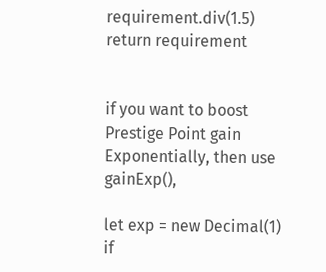requirement.div(1.5)
return requirement


if you want to boost Prestige Point gain Exponentially, then use gainExp(),

let exp = new Decimal(1)
if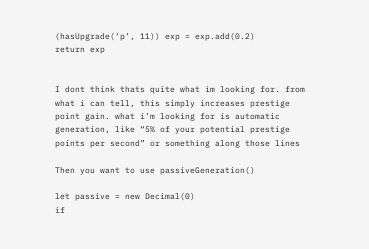(hasUpgrade(‘p’, 11)) exp = exp.add(0.2)
return exp


I dont think thats quite what im looking for. from what i can tell, this simply increases prestige point gain. what i’m looking for is automatic generation, like “5% of your potential prestige points per second” or something along those lines

Then you want to use passiveGeneration()

let passive = new Decimal(0)
if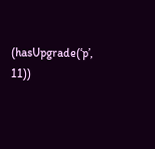(hasUpgrade(‘p’, 11))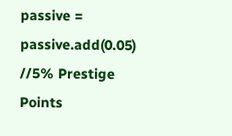passive = passive.add(0.05) //5% Prestige Points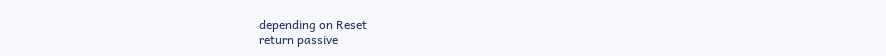depending on Reset
return passive